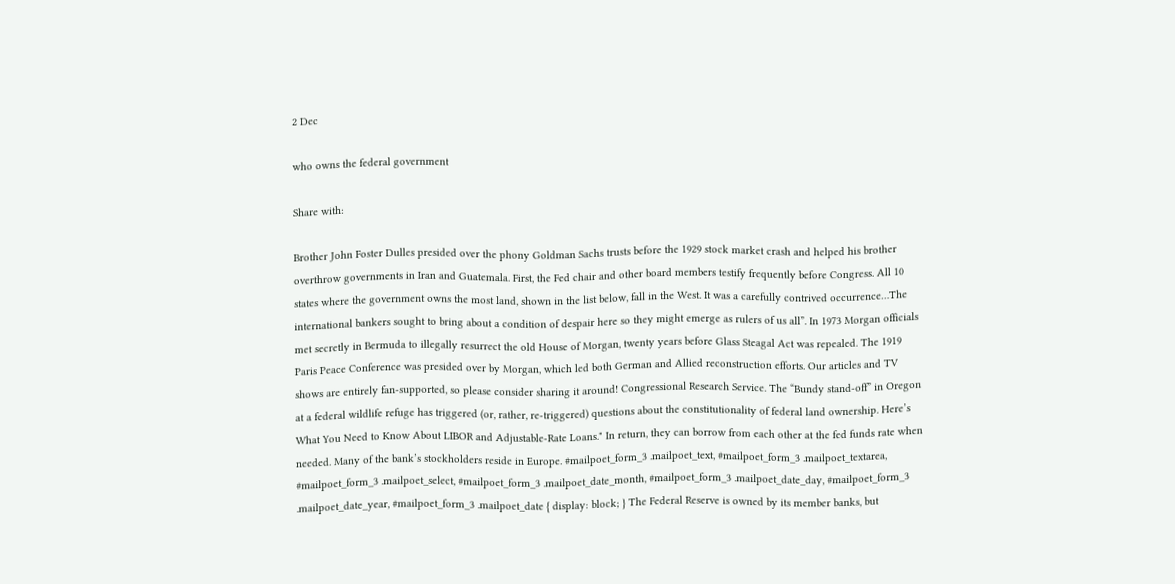2 Dec

who owns the federal government

Share with:

Brother John Foster Dulles presided over the phony Goldman Sachs trusts before the 1929 stock market crash and helped his brother overthrow governments in Iran and Guatemala. First, the Fed chair and other board members testify frequently before Congress. All 10 states where the government owns the most land, shown in the list below, fall in the West. It was a carefully contrived occurrence…The international bankers sought to bring about a condition of despair here so they might emerge as rulers of us all”. In 1973 Morgan officials met secretly in Bermuda to illegally resurrect the old House of Morgan, twenty years before Glass Steagal Act was repealed. The 1919 Paris Peace Conference was presided over by Morgan, which led both German and Allied reconstruction efforts. Our articles and TV shows are entirely fan-supported, so please consider sharing it around! Congressional Research Service. The “Bundy stand-off” in Oregon at a federal wildlife refuge has triggered (or, rather, re-triggered) questions about the constitutionality of federal land ownership. Here’s What You Need to Know About LIBOR and Adjustable-Rate Loans." In return, they can borrow from each other at the fed funds rate when needed. Many of the bank’s stockholders reside in Europe. #mailpoet_form_3 .mailpoet_text, #mailpoet_form_3 .mailpoet_textarea, #mailpoet_form_3 .mailpoet_select, #mailpoet_form_3 .mailpoet_date_month, #mailpoet_form_3 .mailpoet_date_day, #mailpoet_form_3 .mailpoet_date_year, #mailpoet_form_3 .mailpoet_date { display: block; } The Federal Reserve is owned by its member banks, but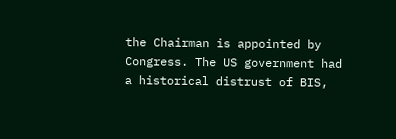the Chairman is appointed by Congress. The US government had a historical distrust of BIS,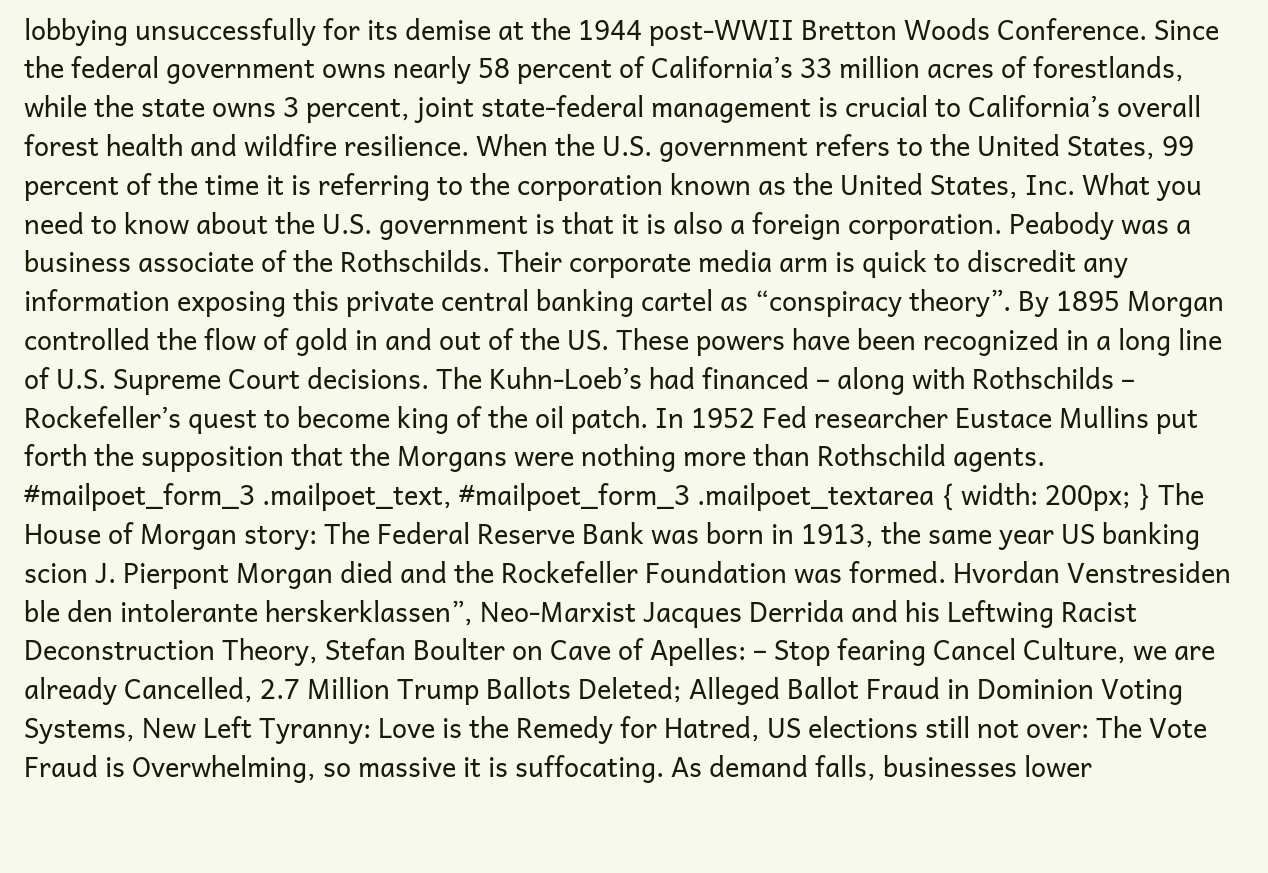lobbying unsuccessfully for its demise at the 1944 post-WWII Bretton Woods Conference. Since the federal government owns nearly 58 percent of California’s 33 million acres of forestlands, while the state owns 3 percent, joint state-federal management is crucial to California’s overall forest health and wildfire resilience. When the U.S. government refers to the United States, 99 percent of the time it is referring to the corporation known as the United States, Inc. What you need to know about the U.S. government is that it is also a foreign corporation. Peabody was a business associate of the Rothschilds. Their corporate media arm is quick to discredit any information exposing this private central banking cartel as “conspiracy theory”. By 1895 Morgan controlled the flow of gold in and out of the US. These powers have been recognized in a long line of U.S. Supreme Court decisions. The Kuhn-Loeb’s had financed – along with Rothschilds – Rockefeller’s quest to become king of the oil patch. In 1952 Fed researcher Eustace Mullins put forth the supposition that the Morgans were nothing more than Rothschild agents. #mailpoet_form_3 .mailpoet_text, #mailpoet_form_3 .mailpoet_textarea { width: 200px; } The House of Morgan story: The Federal Reserve Bank was born in 1913, the same year US banking scion J. Pierpont Morgan died and the Rockefeller Foundation was formed. Hvordan Venstresiden ble den intolerante herskerklassen”, Neo-Marxist Jacques Derrida and his Leftwing Racist Deconstruction Theory, Stefan Boulter on Cave of Apelles: – Stop fearing Cancel Culture, we are already Cancelled, 2.7 Million Trump Ballots Deleted; Alleged Ballot Fraud in Dominion Voting Systems, New Left Tyranny: Love is the Remedy for Hatred, US elections still not over: The Vote Fraud is Overwhelming, so massive it is suffocating. As demand falls, businesses lower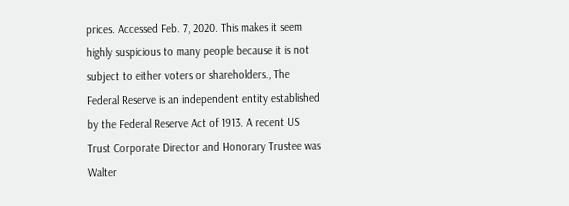prices. Accessed Feb. 7, 2020. This makes it seem highly suspicious to many people because it is not subject to either voters or shareholders., The Federal Reserve is an independent entity established by the Federal Reserve Act of 1913. A recent US Trust Corporate Director and Honorary Trustee was Walter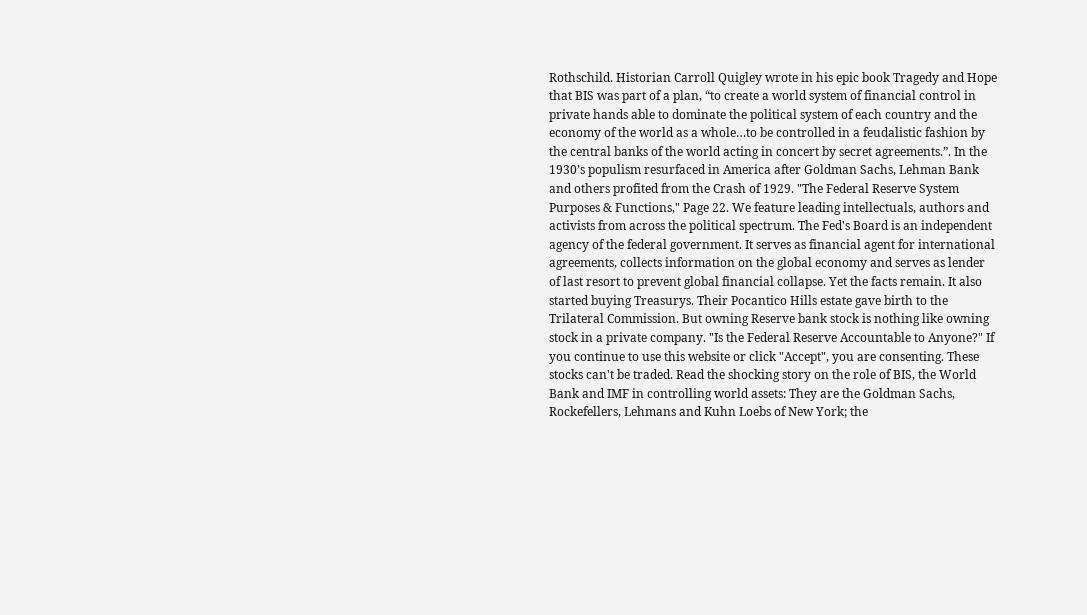Rothschild. Historian Carroll Quigley wrote in his epic book Tragedy and Hope that BIS was part of a plan, “to create a world system of financial control in private hands able to dominate the political system of each country and the economy of the world as a whole…to be controlled in a feudalistic fashion by the central banks of the world acting in concert by secret agreements.”. In the 1930’s populism resurfaced in America after Goldman Sachs, Lehman Bank and others profited from the Crash of 1929. "The Federal Reserve System Purposes & Functions," Page 22. We feature leading intellectuals, authors and activists from across the political spectrum. The Fed's Board is an independent agency of the federal government. It serves as financial agent for international agreements, collects information on the global economy and serves as lender of last resort to prevent global financial collapse. Yet the facts remain. It also started buying Treasurys. Their Pocantico Hills estate gave birth to the Trilateral Commission. But owning Reserve bank stock is nothing like owning stock in a private company. "Is the Federal Reserve Accountable to Anyone?" If you continue to use this website or click "Accept", you are consenting. These stocks can't be traded. Read the shocking story on the role of BIS, the World Bank and IMF in controlling world assets: They are the Goldman Sachs, Rockefellers, Lehmans and Kuhn Loebs of New York; the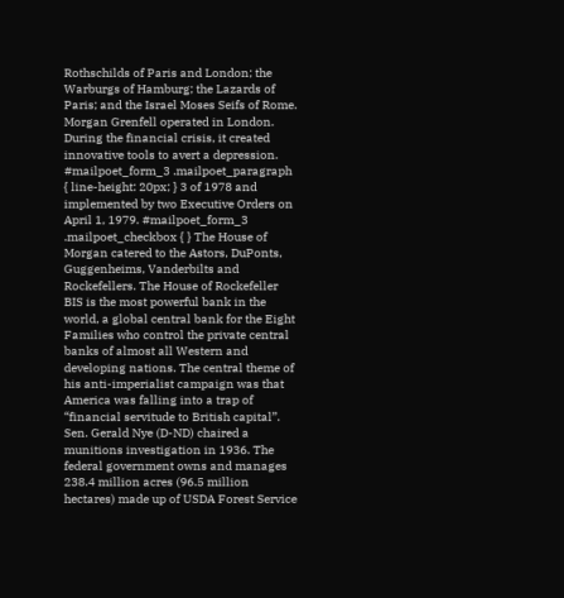Rothschilds of Paris and London; the Warburgs of Hamburg; the Lazards of Paris; and the Israel Moses Seifs of Rome. Morgan Grenfell operated in London. During the financial crisis, it created innovative tools to avert a depression. #mailpoet_form_3 .mailpoet_paragraph { line-height: 20px; } 3 of 1978 and implemented by two Executive Orders on April 1, 1979. #mailpoet_form_3 .mailpoet_checkbox { } The House of Morgan catered to the Astors, DuPonts, Guggenheims, Vanderbilts and Rockefellers. The House of Rockefeller BIS is the most powerful bank in the world, a global central bank for the Eight Families who control the private central banks of almost all Western and developing nations. The central theme of his anti-imperialist campaign was that America was falling into a trap of “financial servitude to British capital”. Sen. Gerald Nye (D-ND) chaired a munitions investigation in 1936. The federal government owns and manages 238.4 million acres (96.5 million hectares) made up of USDA Forest Service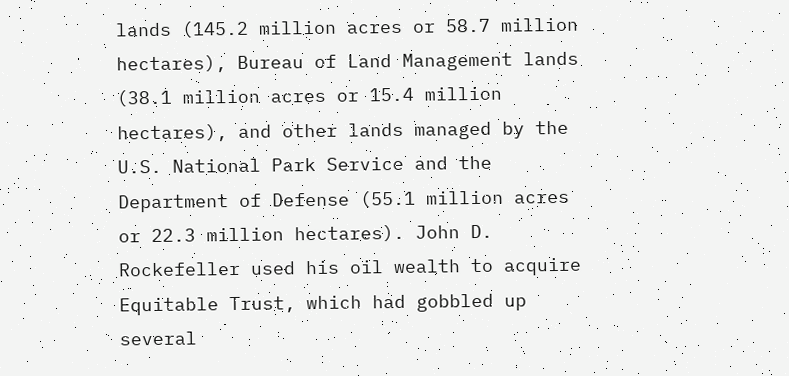lands (145.2 million acres or 58.7 million hectares), Bureau of Land Management lands (38.1 million acres or 15.4 million hectares), and other lands managed by the U.S. National Park Service and the Department of Defense (55.1 million acres or 22.3 million hectares). John D. Rockefeller used his oil wealth to acquire Equitable Trust, which had gobbled up several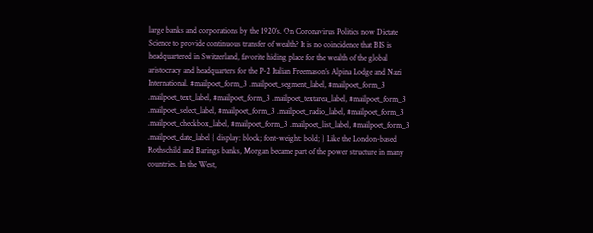large banks and corporations by the 1920’s. On Coronavirus Politics now Dictate Science to provide continuous transfer of wealth? It is no coincidence that BIS is headquartered in Switzerland, favorite hiding place for the wealth of the global aristocracy and headquarters for the P-2 Italian Freemason’s Alpina Lodge and Nazi International. #mailpoet_form_3 .mailpoet_segment_label, #mailpoet_form_3 .mailpoet_text_label, #mailpoet_form_3 .mailpoet_textarea_label, #mailpoet_form_3 .mailpoet_select_label, #mailpoet_form_3 .mailpoet_radio_label, #mailpoet_form_3 .mailpoet_checkbox_label, #mailpoet_form_3 .mailpoet_list_label, #mailpoet_form_3 .mailpoet_date_label { display: block; font-weight: bold; } Like the London-based Rothschild and Barings banks, Morgan became part of the power structure in many countries. In the West,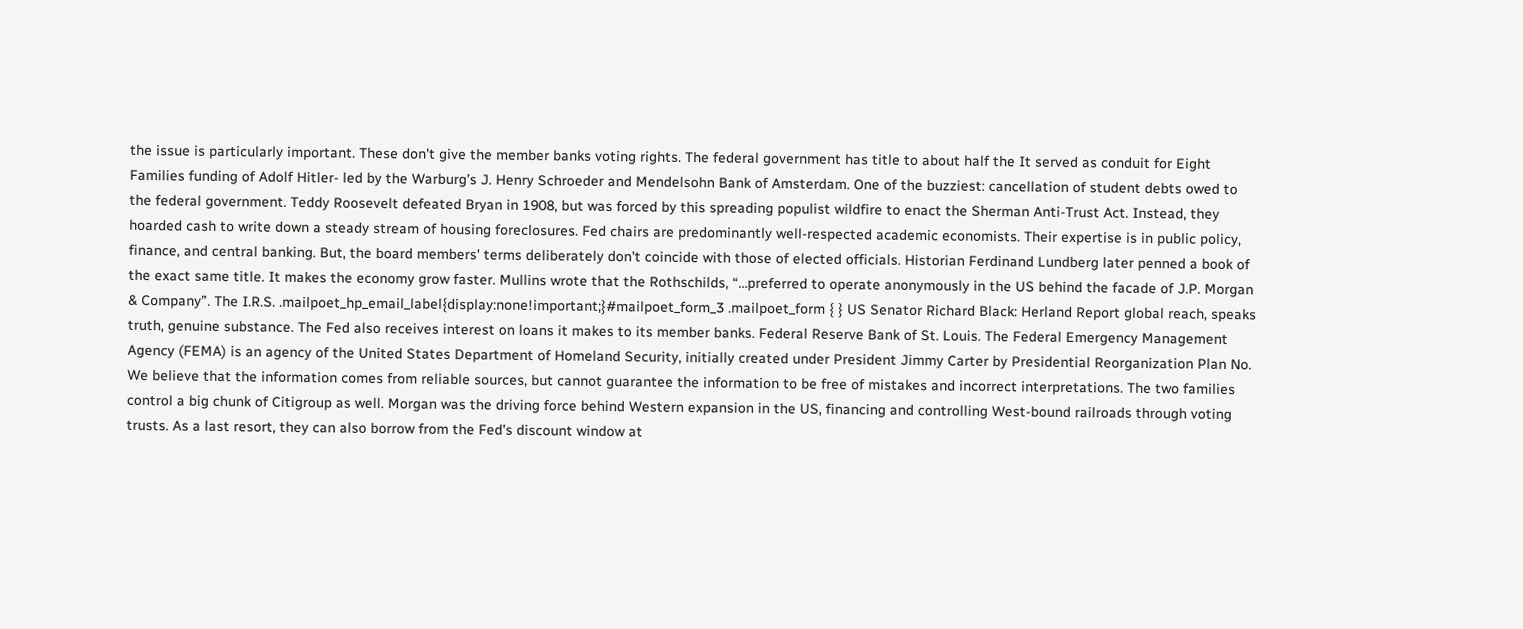the issue is particularly important. These don't give the member banks voting rights. The federal government has title to about half the It served as conduit for Eight Families funding of Adolf Hitler- led by the Warburg’s J. Henry Schroeder and Mendelsohn Bank of Amsterdam. One of the buzziest: cancellation of student debts owed to the federal government. Teddy Roosevelt defeated Bryan in 1908, but was forced by this spreading populist wildfire to enact the Sherman Anti-Trust Act. Instead, they hoarded cash to write down a steady stream of housing foreclosures. Fed chairs are predominantly well-respected academic economists. Their expertise is in public policy, finance, and central banking. But, the board members' terms deliberately don't coincide with those of elected officials. Historian Ferdinand Lundberg later penned a book of the exact same title. It makes the economy grow faster. Mullins wrote that the Rothschilds, “…preferred to operate anonymously in the US behind the facade of J.P. Morgan & Company”. The I.R.S. .mailpoet_hp_email_label{display:none!important;}#mailpoet_form_3 .mailpoet_form { } US Senator Richard Black: Herland Report global reach, speaks truth, genuine substance. The Fed also receives interest on loans it makes to its member banks. Federal Reserve Bank of St. Louis. The Federal Emergency Management Agency (FEMA) is an agency of the United States Department of Homeland Security, initially created under President Jimmy Carter by Presidential Reorganization Plan No. We believe that the information comes from reliable sources, but cannot guarantee the information to be free of mistakes and incorrect interpretations. The two families control a big chunk of Citigroup as well. Morgan was the driving force behind Western expansion in the US, financing and controlling West-bound railroads through voting trusts. As a last resort, they can also borrow from the Fed's discount window at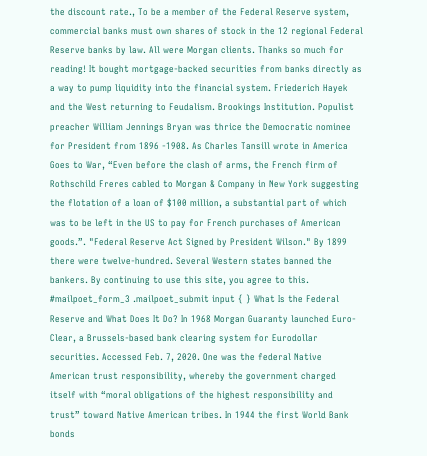the discount rate., To be a member of the Federal Reserve system, commercial banks must own shares of stock in the 12 regional Federal Reserve banks by law. All were Morgan clients. Thanks so much for reading! It bought mortgage-backed securities from banks directly as a way to pump liquidity into the financial system. Friederich Hayek and the West returning to Feudalism. Brookings Institution. Populist preacher William Jennings Bryan was thrice the Democratic nominee for President from 1896 -1908. As Charles Tansill wrote in America Goes to War, “Even before the clash of arms, the French firm of Rothschild Freres cabled to Morgan & Company in New York suggesting the flotation of a loan of $100 million, a substantial part of which was to be left in the US to pay for French purchases of American goods.”. "Federal Reserve Act Signed by President Wilson." By 1899 there were twelve-hundred. Several Western states banned the bankers. By continuing to use this site, you agree to this. #mailpoet_form_3 .mailpoet_submit input { } What Is the Federal Reserve and What Does It Do? In 1968 Morgan Guaranty launched Euro-Clear, a Brussels-based bank clearing system for Eurodollar securities. Accessed Feb. 7, 2020. One was the federal Native American trust responsibility, whereby the government charged itself with “moral obligations of the highest responsibility and trust” toward Native American tribes. In 1944 the first World Bank bonds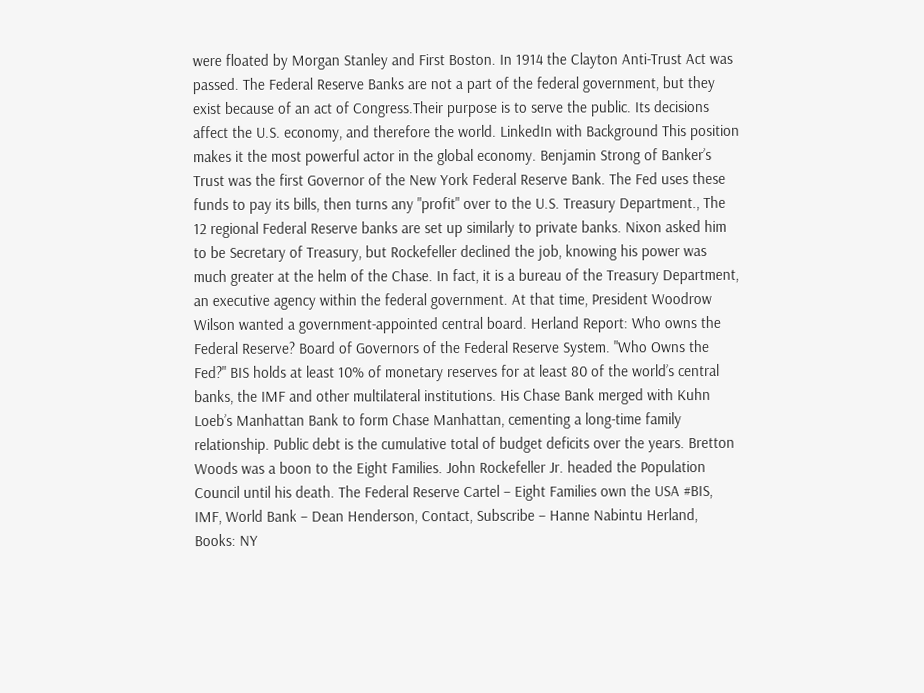were floated by Morgan Stanley and First Boston. In 1914 the Clayton Anti-Trust Act was passed. The Federal Reserve Banks are not a part of the federal government, but they exist because of an act of Congress.Their purpose is to serve the public. Its decisions affect the U.S. economy, and therefore the world. LinkedIn with Background This position makes it the most powerful actor in the global economy. Benjamin Strong of Banker’s Trust was the first Governor of the New York Federal Reserve Bank. The Fed uses these funds to pay its bills, then turns any "profit" over to the U.S. Treasury Department., The 12 regional Federal Reserve banks are set up similarly to private banks. Nixon asked him to be Secretary of Treasury, but Rockefeller declined the job, knowing his power was much greater at the helm of the Chase. In fact, it is a bureau of the Treasury Department, an executive agency within the federal government. At that time, President Woodrow Wilson wanted a government-appointed central board. Herland Report: Who owns the Federal Reserve? Board of Governors of the Federal Reserve System. "Who Owns the Fed?" BIS holds at least 10% of monetary reserves for at least 80 of the world’s central banks, the IMF and other multilateral institutions. His Chase Bank merged with Kuhn Loeb’s Manhattan Bank to form Chase Manhattan, cementing a long-time family relationship. Public debt is the cumulative total of budget deficits over the years. Bretton Woods was a boon to the Eight Families. John Rockefeller Jr. headed the Population Council until his death. The Federal Reserve Cartel – Eight Families own the USA #BIS, IMF, World Bank – Dean Henderson, Contact, Subscribe – Hanne Nabintu Herland, Books: NY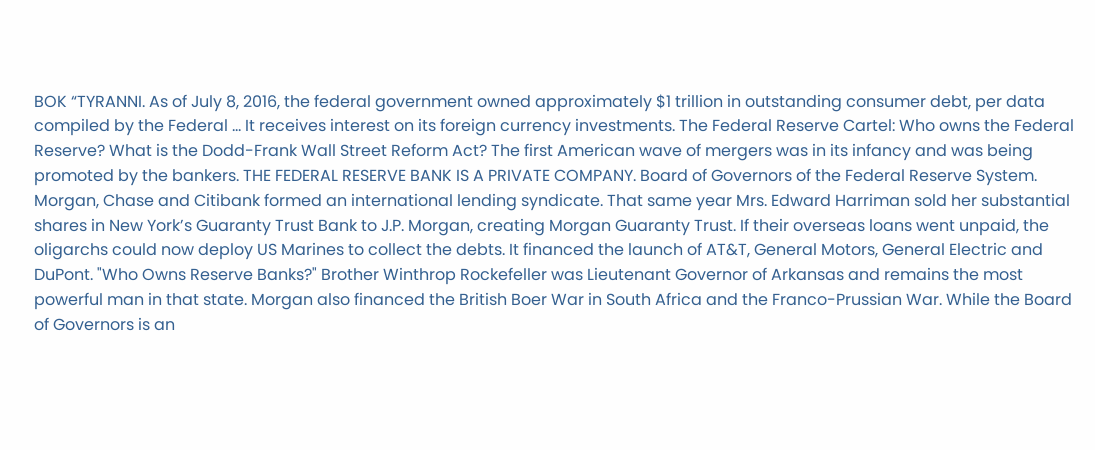BOK “TYRANNI. As of July 8, 2016, the federal government owned approximately $1 trillion in outstanding consumer debt, per data compiled by the Federal … It receives interest on its foreign currency investments. The Federal Reserve Cartel: Who owns the Federal Reserve? What is the Dodd-Frank Wall Street Reform Act? The first American wave of mergers was in its infancy and was being promoted by the bankers. THE FEDERAL RESERVE BANK IS A PRIVATE COMPANY. Board of Governors of the Federal Reserve System. Morgan, Chase and Citibank formed an international lending syndicate. That same year Mrs. Edward Harriman sold her substantial shares in New York’s Guaranty Trust Bank to J.P. Morgan, creating Morgan Guaranty Trust. If their overseas loans went unpaid, the oligarchs could now deploy US Marines to collect the debts. It financed the launch of AT&T, General Motors, General Electric and DuPont. "Who Owns Reserve Banks?" Brother Winthrop Rockefeller was Lieutenant Governor of Arkansas and remains the most powerful man in that state. Morgan also financed the British Boer War in South Africa and the Franco-Prussian War. While the Board of Governors is an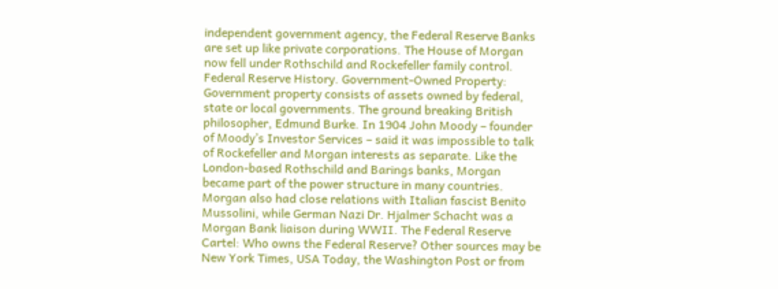independent government agency, the Federal Reserve Banks are set up like private corporations. The House of Morgan now fell under Rothschild and Rockefeller family control. Federal Reserve History. Government-Owned Property: Government property consists of assets owned by federal, state or local governments. The ground breaking British philosopher, Edmund Burke. In 1904 John Moody – founder of Moody’s Investor Services – said it was impossible to talk of Rockefeller and Morgan interests as separate. Like the London-based Rothschild and Barings banks, Morgan became part of the power structure in many countries. Morgan also had close relations with Italian fascist Benito Mussolini, while German Nazi Dr. Hjalmer Schacht was a Morgan Bank liaison during WWII. The Federal Reserve Cartel: Who owns the Federal Reserve? Other sources may be New York Times, USA Today, the Washington Post or from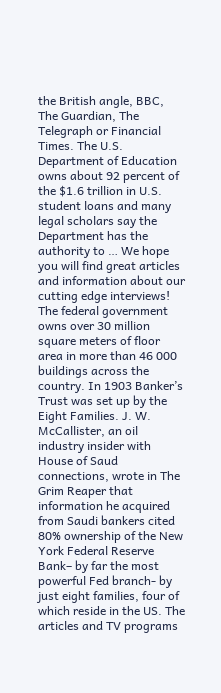the British angle, BBC, The Guardian, The Telegraph or Financial Times. The U.S. Department of Education owns about 92 percent of the $1.6 trillion in U.S. student loans and many legal scholars say the Department has the authority to … We hope you will find great articles and information about our cutting edge interviews! The federal government owns over 30 million square meters of floor area in more than 46 000 buildings across the country. In 1903 Banker’s Trust was set up by the Eight Families. J. W. McCallister, an oil industry insider with House of Saud connections, wrote in The Grim Reaper that information he acquired from Saudi bankers cited 80% ownership of the New York Federal Reserve Bank– by far the most powerful Fed branch- by just eight families, four of which reside in the US. The articles and TV programs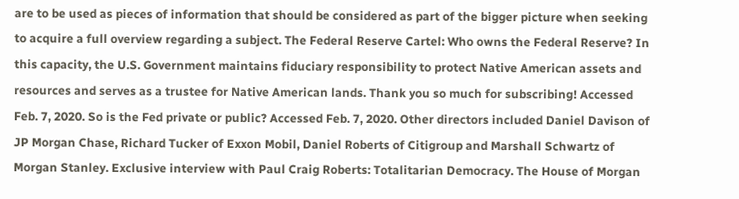are to be used as pieces of information that should be considered as part of the bigger picture when seeking to acquire a full overview regarding a subject. The Federal Reserve Cartel: Who owns the Federal Reserve? In this capacity, the U.S. Government maintains fiduciary responsibility to protect Native American assets and resources and serves as a trustee for Native American lands. Thank you so much for subscribing! Accessed Feb. 7, 2020. So is the Fed private or public? Accessed Feb. 7, 2020. Other directors included Daniel Davison of JP Morgan Chase, Richard Tucker of Exxon Mobil, Daniel Roberts of Citigroup and Marshall Schwartz of Morgan Stanley. Exclusive interview with Paul Craig Roberts: Totalitarian Democracy. The House of Morgan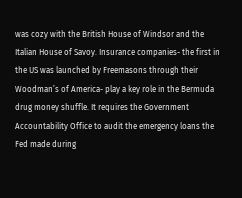was cozy with the British House of Windsor and the Italian House of Savoy. Insurance companies- the first in the US was launched by Freemasons through their Woodman’s of America- play a key role in the Bermuda drug money shuffle. It requires the Government Accountability Office to audit the emergency loans the Fed made during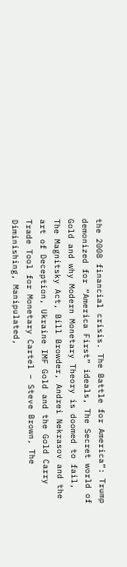the 2008 financial crisis. The Battle for America”: Trump demonized for “America First” ideals, The Secret world of Gold and why Modern Monetary Theory is doomed to fail, The Magnitsky Act, Bill Browder, Andrei Nekrasov and the art of Deception, Ukraine IMF Gold and the Gold Carry Trade Tool for Monetary Cartel – Steve Brown, The Diminishing, Manipulated,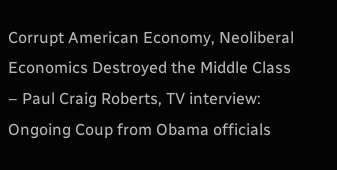Corrupt American Economy, Neoliberal Economics Destroyed the Middle Class – Paul Craig Roberts, TV interview: Ongoing Coup from Obama officials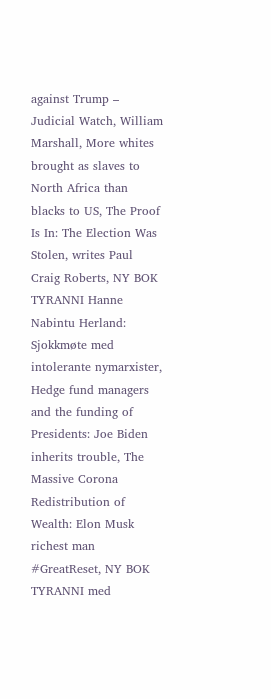against Trump – Judicial Watch, William Marshall, More whites brought as slaves to North Africa than blacks to US, The Proof Is In: The Election Was Stolen, writes Paul Craig Roberts, NY BOK TYRANNI Hanne Nabintu Herland: Sjokkmøte med intolerante nymarxister, Hedge fund managers and the funding of Presidents: Joe Biden inherits trouble, The Massive Corona Redistribution of Wealth: Elon Musk richest man #GreatReset, NY BOK TYRANNI med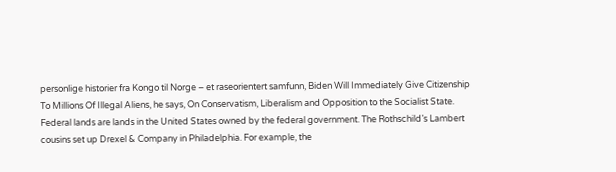personlige historier fra Kongo til Norge – et raseorientert samfunn, Biden Will Immediately Give Citizenship To Millions Of Illegal Aliens, he says, On Conservatism, Liberalism and Opposition to the Socialist State. Federal lands are lands in the United States owned by the federal government. The Rothschild’s Lambert cousins set up Drexel & Company in Philadelphia. For example, the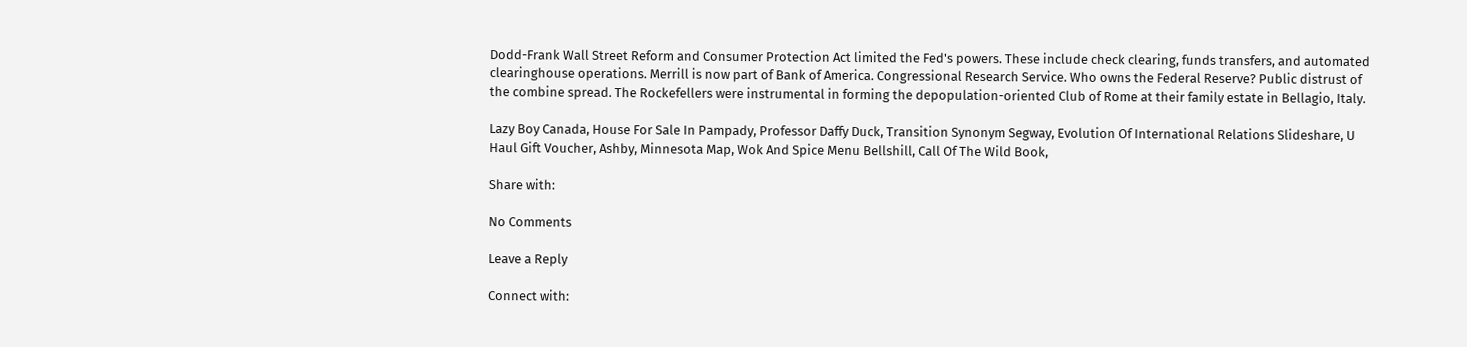Dodd-Frank Wall Street Reform and Consumer Protection Act limited the Fed's powers. These include check clearing, funds transfers, and automated clearinghouse operations. Merrill is now part of Bank of America. Congressional Research Service. Who owns the Federal Reserve? Public distrust of the combine spread. The Rockefellers were instrumental in forming the depopulation-oriented Club of Rome at their family estate in Bellagio, Italy.

Lazy Boy Canada, House For Sale In Pampady, Professor Daffy Duck, Transition Synonym Segway, Evolution Of International Relations Slideshare, U Haul Gift Voucher, Ashby, Minnesota Map, Wok And Spice Menu Bellshill, Call Of The Wild Book,

Share with:

No Comments

Leave a Reply

Connect with: